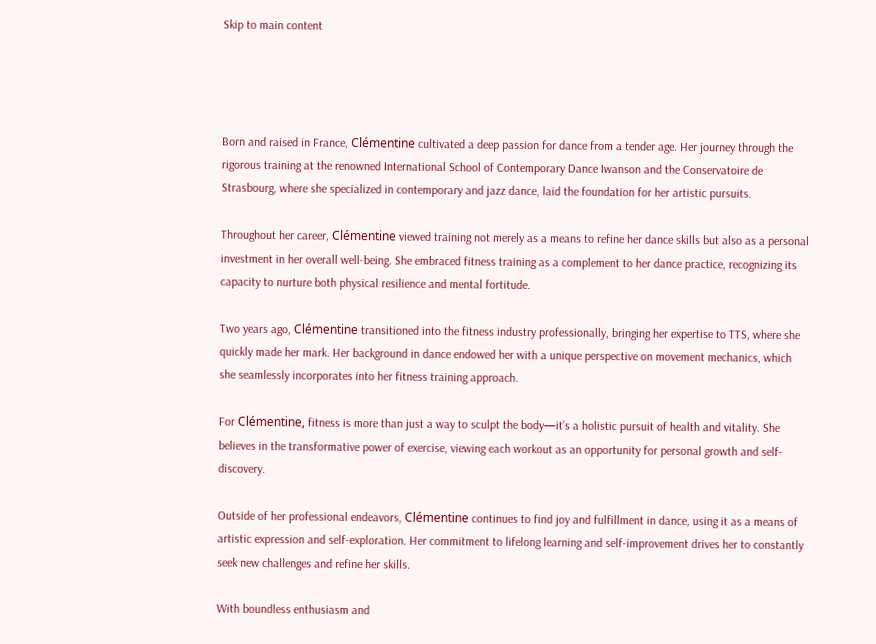Skip to main content




Born and raised in France, Clémentine cultivated a deep passion for dance from a tender age. Her journey through the rigorous training at the renowned International School of Contemporary Dance Iwanson and the Conservatoire de Strasbourg, where she specialized in contemporary and jazz dance, laid the foundation for her artistic pursuits.

Throughout her career, Clémentine viewed training not merely as a means to refine her dance skills but also as a personal investment in her overall well-being. She embraced fitness training as a complement to her dance practice, recognizing its capacity to nurture both physical resilience and mental fortitude.

Two years ago, Clémentine transitioned into the fitness industry professionally, bringing her expertise to TTS, where she quickly made her mark. Her background in dance endowed her with a unique perspective on movement mechanics, which she seamlessly incorporates into her fitness training approach.

For Clémentine, fitness is more than just a way to sculpt the body—it’s a holistic pursuit of health and vitality. She believes in the transformative power of exercise, viewing each workout as an opportunity for personal growth and self-discovery.

Outside of her professional endeavors, Clémentine continues to find joy and fulfillment in dance, using it as a means of artistic expression and self-exploration. Her commitment to lifelong learning and self-improvement drives her to constantly seek new challenges and refine her skills.

With boundless enthusiasm and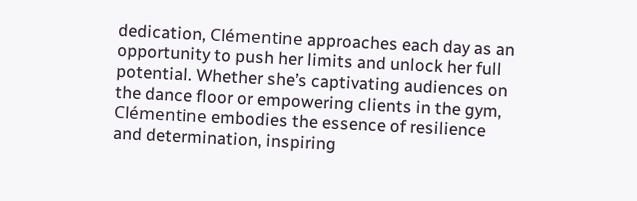dedication, Clémentine approaches each day as an opportunity to push her limits and unlock her full potential. Whether she’s captivating audiences on the dance floor or empowering clients in the gym, Clémentine embodies the essence of resilience and determination, inspiring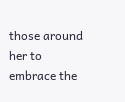those around her to embrace the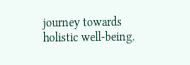journey towards holistic well-being.